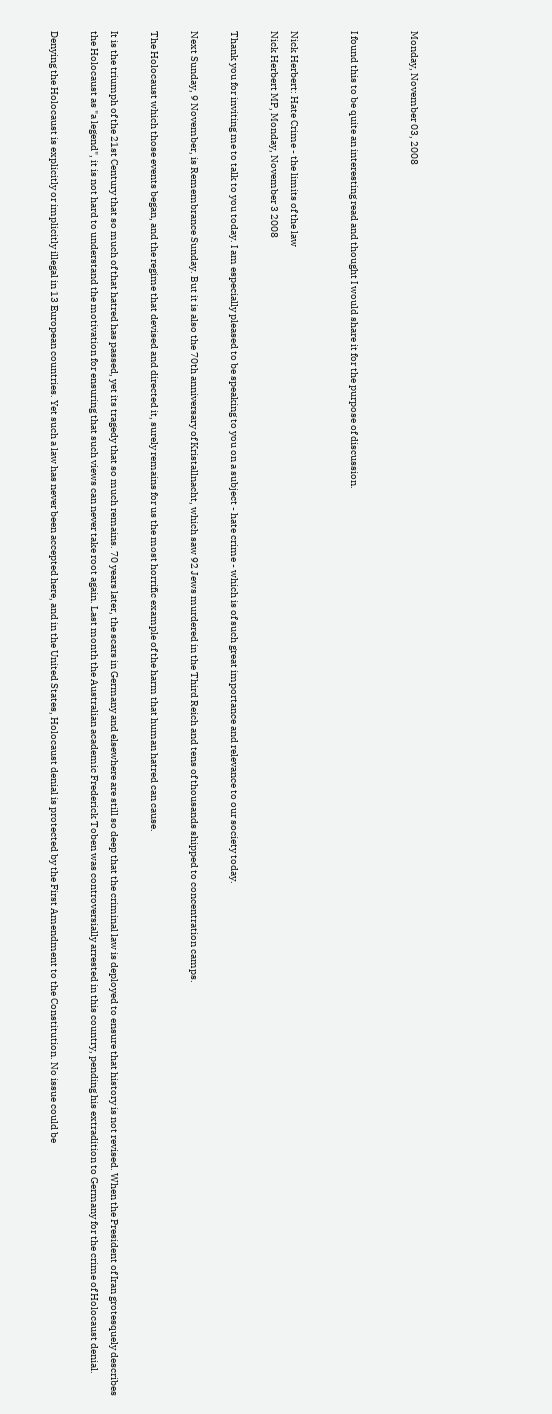Monday, November 03, 2008


I found this to be quite an interesting read and thought I would share it for the purpose of discussion.


Nick Herbert: Hate Crime - the limits of the law
Nick Herbert MP, Monday, November 3 2008

Thank you for inviting me to talk to you today. I am especially pleased to be speaking to you on a subject - hate crime - which is of such great importance and relevance to our society today.

Next Sunday, 9 November, is Remembrance Sunday. But it is also the 70th anniversary of Kristallnacht, which saw 92 Jews murdered in the Third Reich and tens of thousands shipped to concentration camps.

The Holocaust which those events began, and the regime that devised and directed it, surely remains for us the most horrific example of the harm that human hatred can cause.

It is the triumph of the 21st Century that so much of that hatred has passed, yet its tragedy that so much remains. 70 years later, the scars in Germany and elsewhere are still so deep that the criminal law is deployed to ensure that history is not revised. When the President of Iran grotesquely describes the Holocaust as "a legend", it is not hard to understand the motivation for ensuring that such views can never take root again. Last month the Australian academic Frederick Toben was controversially arrested in this country, pending his extradition to Germany for the crime of Holocaust denial.

Denying the Holocaust is explicitly or implicitly illegal in 13 European countries. Yet such a law has never been accepted here, and in the United States, Holocaust denial is protected by the First Amendment to the Constitution. No issue could be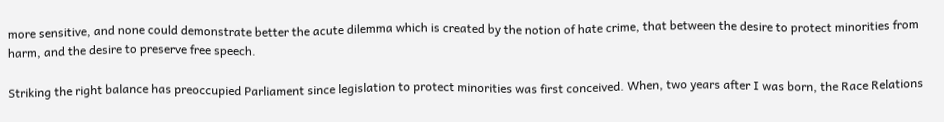more sensitive, and none could demonstrate better the acute dilemma which is created by the notion of hate crime, that between the desire to protect minorities from harm, and the desire to preserve free speech.

Striking the right balance has preoccupied Parliament since legislation to protect minorities was first conceived. When, two years after I was born, the Race Relations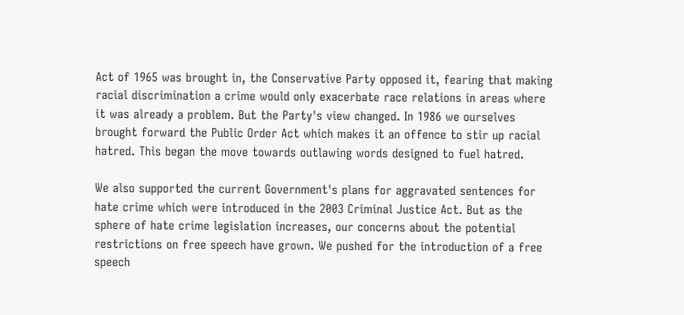Act of 1965 was brought in, the Conservative Party opposed it, fearing that making racial discrimination a crime would only exacerbate race relations in areas where it was already a problem. But the Party's view changed. In 1986 we ourselves brought forward the Public Order Act which makes it an offence to stir up racial hatred. This began the move towards outlawing words designed to fuel hatred.

We also supported the current Government's plans for aggravated sentences for hate crime which were introduced in the 2003 Criminal Justice Act. But as the sphere of hate crime legislation increases, our concerns about the potential restrictions on free speech have grown. We pushed for the introduction of a free speech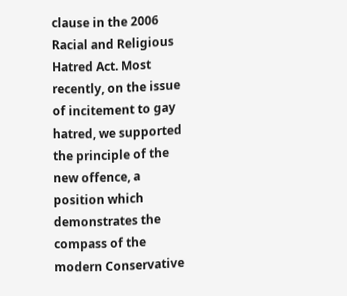clause in the 2006 Racial and Religious Hatred Act. Most recently, on the issue of incitement to gay hatred, we supported the principle of the new offence, a position which demonstrates the compass of the modern Conservative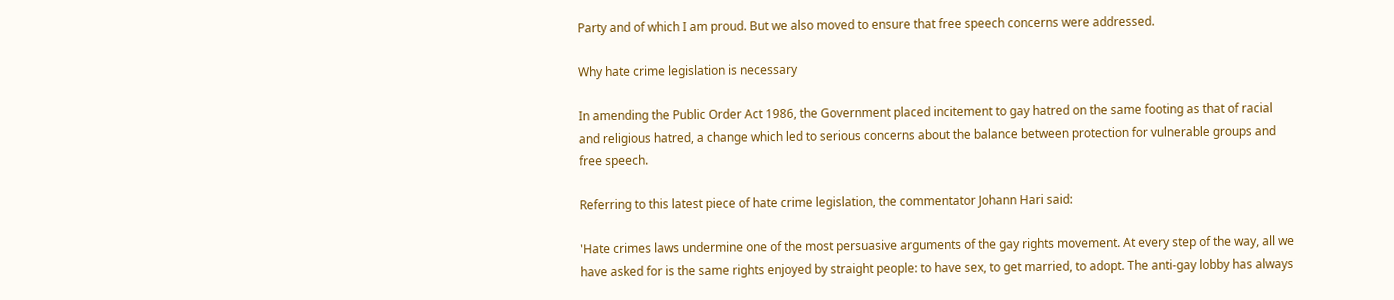Party and of which I am proud. But we also moved to ensure that free speech concerns were addressed.

Why hate crime legislation is necessary

In amending the Public Order Act 1986, the Government placed incitement to gay hatred on the same footing as that of racial and religious hatred, a change which led to serious concerns about the balance between protection for vulnerable groups and free speech.

Referring to this latest piece of hate crime legislation, the commentator Johann Hari said:

'Hate crimes laws undermine one of the most persuasive arguments of the gay rights movement. At every step of the way, all we have asked for is the same rights enjoyed by straight people: to have sex, to get married, to adopt. The anti-gay lobby has always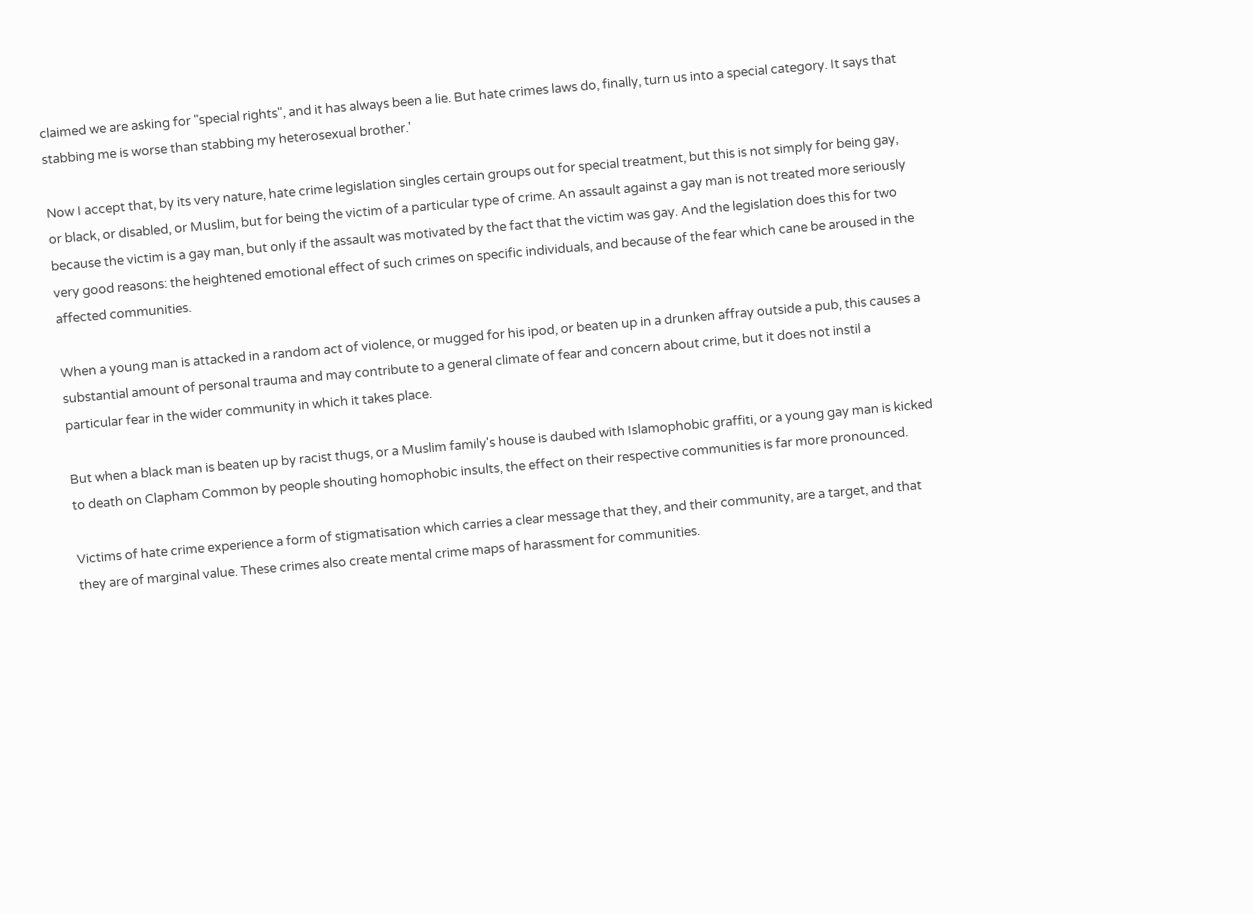claimed we are asking for "special rights", and it has always been a lie. But hate crimes laws do, finally, turn us into a special category. It says that stabbing me is worse than stabbing my heterosexual brother.'

Now I accept that, by its very nature, hate crime legislation singles certain groups out for special treatment, but this is not simply for being gay, or black, or disabled, or Muslim, but for being the victim of a particular type of crime. An assault against a gay man is not treated more seriously because the victim is a gay man, but only if the assault was motivated by the fact that the victim was gay. And the legislation does this for two very good reasons: the heightened emotional effect of such crimes on specific individuals, and because of the fear which cane be aroused in the affected communities.

When a young man is attacked in a random act of violence, or mugged for his ipod, or beaten up in a drunken affray outside a pub, this causes a substantial amount of personal trauma and may contribute to a general climate of fear and concern about crime, but it does not instil a particular fear in the wider community in which it takes place.

But when a black man is beaten up by racist thugs, or a Muslim family's house is daubed with Islamophobic graffiti, or a young gay man is kicked to death on Clapham Common by people shouting homophobic insults, the effect on their respective communities is far more pronounced.

Victims of hate crime experience a form of stigmatisation which carries a clear message that they, and their community, are a target, and that they are of marginal value. These crimes also create mental crime maps of harassment for communities.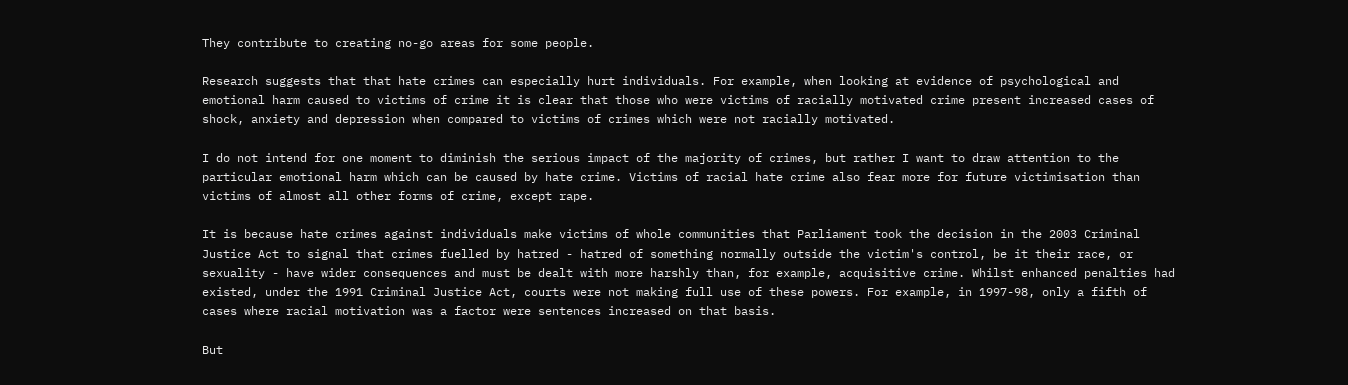They contribute to creating no-go areas for some people.

Research suggests that that hate crimes can especially hurt individuals. For example, when looking at evidence of psychological and emotional harm caused to victims of crime it is clear that those who were victims of racially motivated crime present increased cases of shock, anxiety and depression when compared to victims of crimes which were not racially motivated.

I do not intend for one moment to diminish the serious impact of the majority of crimes, but rather I want to draw attention to the particular emotional harm which can be caused by hate crime. Victims of racial hate crime also fear more for future victimisation than victims of almost all other forms of crime, except rape.

It is because hate crimes against individuals make victims of whole communities that Parliament took the decision in the 2003 Criminal Justice Act to signal that crimes fuelled by hatred - hatred of something normally outside the victim's control, be it their race, or sexuality - have wider consequences and must be dealt with more harshly than, for example, acquisitive crime. Whilst enhanced penalties had existed, under the 1991 Criminal Justice Act, courts were not making full use of these powers. For example, in 1997-98, only a fifth of cases where racial motivation was a factor were sentences increased on that basis.

But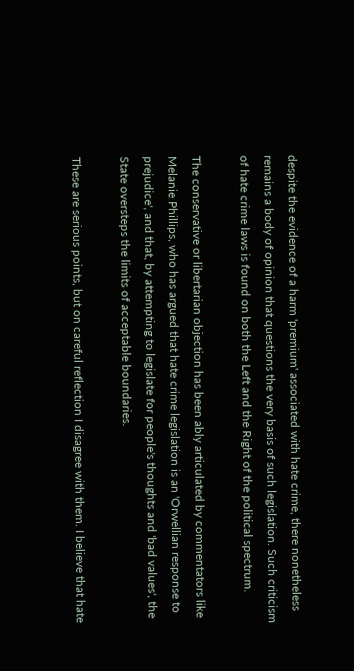despite the evidence of a harm 'premium' associated with hate crime, there nonetheless remains a body of opinion that questions the very basis of such legislation. Such criticism of hate crime laws is found on both the Left and the Right of the political spectrum.

The conservative or libertarian objection has been ably articulated by commentators like Melanie Phillips, who has argued that hate crime legislation is an 'Orwellian response to prejudice', and that, by attempting to legislate for people's thoughts and 'bad values', the State oversteps the limits of acceptable boundaries.

These are serious points, but on careful reflection I disagree with them. I believe that hate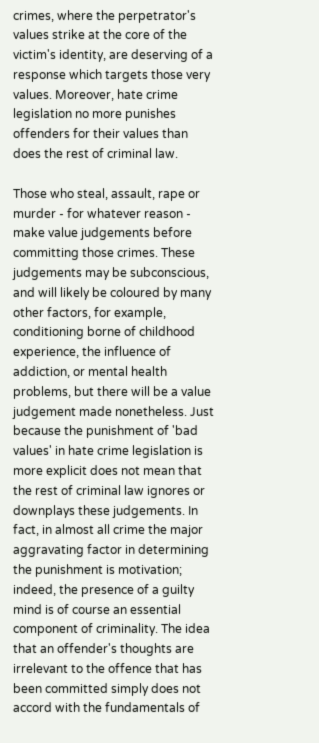crimes, where the perpetrator's values strike at the core of the victim's identity, are deserving of a response which targets those very values. Moreover, hate crime legislation no more punishes offenders for their values than does the rest of criminal law.

Those who steal, assault, rape or murder - for whatever reason - make value judgements before committing those crimes. These judgements may be subconscious, and will likely be coloured by many other factors, for example, conditioning borne of childhood experience, the influence of addiction, or mental health problems, but there will be a value judgement made nonetheless. Just because the punishment of 'bad values' in hate crime legislation is more explicit does not mean that the rest of criminal law ignores or downplays these judgements. In fact, in almost all crime the major aggravating factor in determining the punishment is motivation; indeed, the presence of a guilty mind is of course an essential component of criminality. The idea that an offender's thoughts are irrelevant to the offence that has been committed simply does not accord with the fundamentals of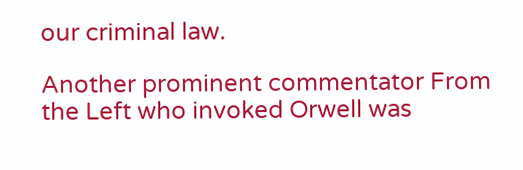our criminal law.

Another prominent commentator From the Left who invoked Orwell was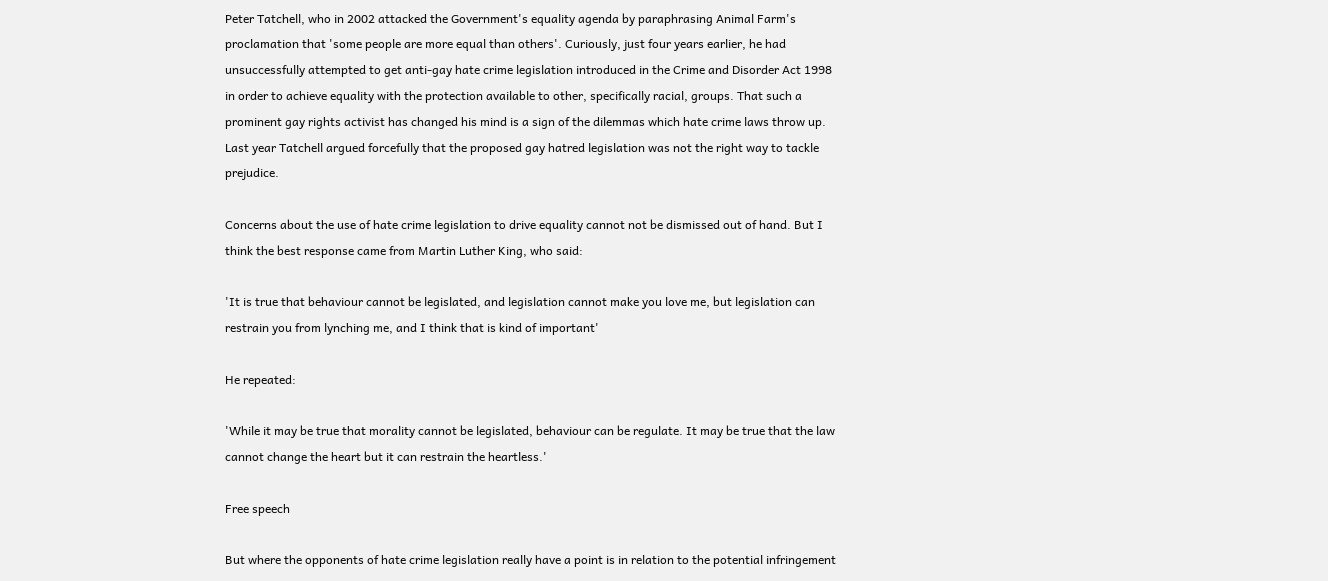Peter Tatchell, who in 2002 attacked the Government's equality agenda by paraphrasing Animal Farm's proclamation that 'some people are more equal than others'. Curiously, just four years earlier, he had unsuccessfully attempted to get anti-gay hate crime legislation introduced in the Crime and Disorder Act 1998 in order to achieve equality with the protection available to other, specifically racial, groups. That such a prominent gay rights activist has changed his mind is a sign of the dilemmas which hate crime laws throw up. Last year Tatchell argued forcefully that the proposed gay hatred legislation was not the right way to tackle prejudice.

Concerns about the use of hate crime legislation to drive equality cannot not be dismissed out of hand. But I think the best response came from Martin Luther King, who said:

'It is true that behaviour cannot be legislated, and legislation cannot make you love me, but legislation can restrain you from lynching me, and I think that is kind of important'

He repeated:

'While it may be true that morality cannot be legislated, behaviour can be regulate. It may be true that the law cannot change the heart but it can restrain the heartless.'

Free speech

But where the opponents of hate crime legislation really have a point is in relation to the potential infringement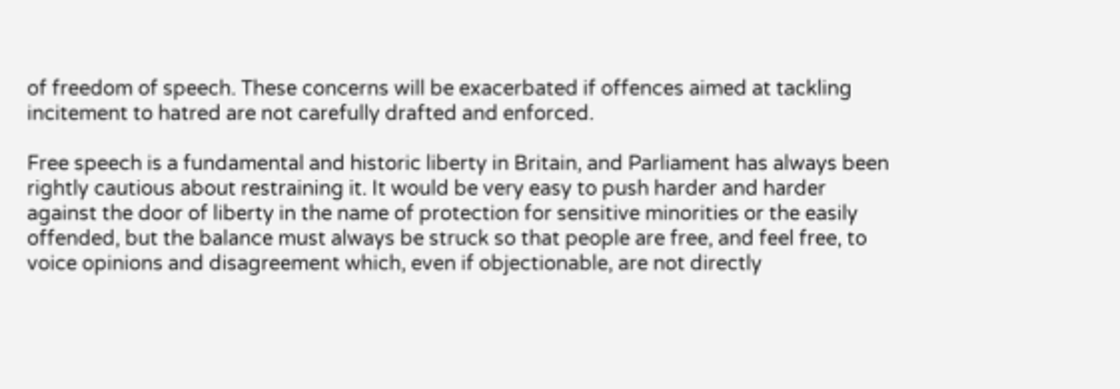of freedom of speech. These concerns will be exacerbated if offences aimed at tackling incitement to hatred are not carefully drafted and enforced.

Free speech is a fundamental and historic liberty in Britain, and Parliament has always been rightly cautious about restraining it. It would be very easy to push harder and harder against the door of liberty in the name of protection for sensitive minorities or the easily offended, but the balance must always be struck so that people are free, and feel free, to voice opinions and disagreement which, even if objectionable, are not directly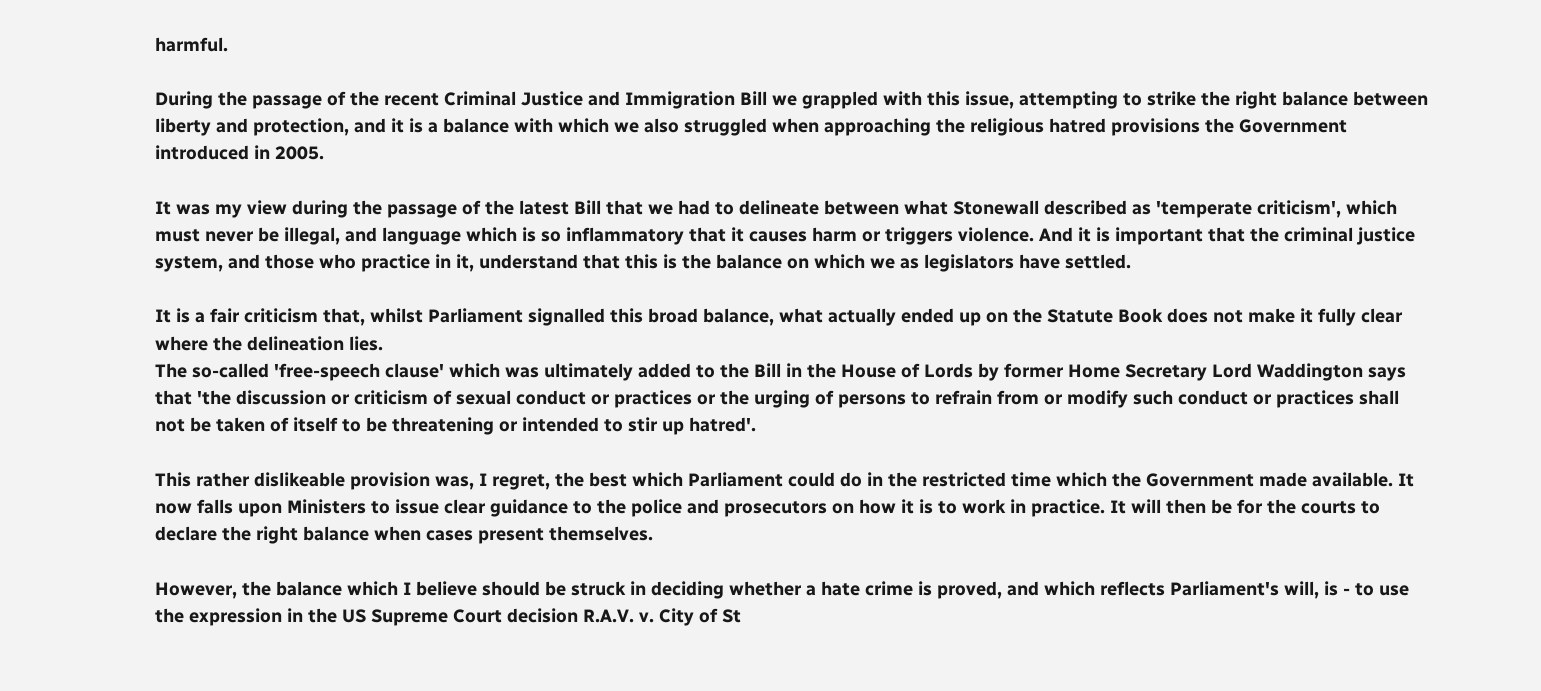harmful.

During the passage of the recent Criminal Justice and Immigration Bill we grappled with this issue, attempting to strike the right balance between liberty and protection, and it is a balance with which we also struggled when approaching the religious hatred provisions the Government introduced in 2005.

It was my view during the passage of the latest Bill that we had to delineate between what Stonewall described as 'temperate criticism', which must never be illegal, and language which is so inflammatory that it causes harm or triggers violence. And it is important that the criminal justice system, and those who practice in it, understand that this is the balance on which we as legislators have settled.

It is a fair criticism that, whilst Parliament signalled this broad balance, what actually ended up on the Statute Book does not make it fully clear where the delineation lies.
The so-called 'free-speech clause' which was ultimately added to the Bill in the House of Lords by former Home Secretary Lord Waddington says that 'the discussion or criticism of sexual conduct or practices or the urging of persons to refrain from or modify such conduct or practices shall not be taken of itself to be threatening or intended to stir up hatred'.

This rather dislikeable provision was, I regret, the best which Parliament could do in the restricted time which the Government made available. It now falls upon Ministers to issue clear guidance to the police and prosecutors on how it is to work in practice. It will then be for the courts to declare the right balance when cases present themselves.

However, the balance which I believe should be struck in deciding whether a hate crime is proved, and which reflects Parliament's will, is - to use the expression in the US Supreme Court decision R.A.V. v. City of St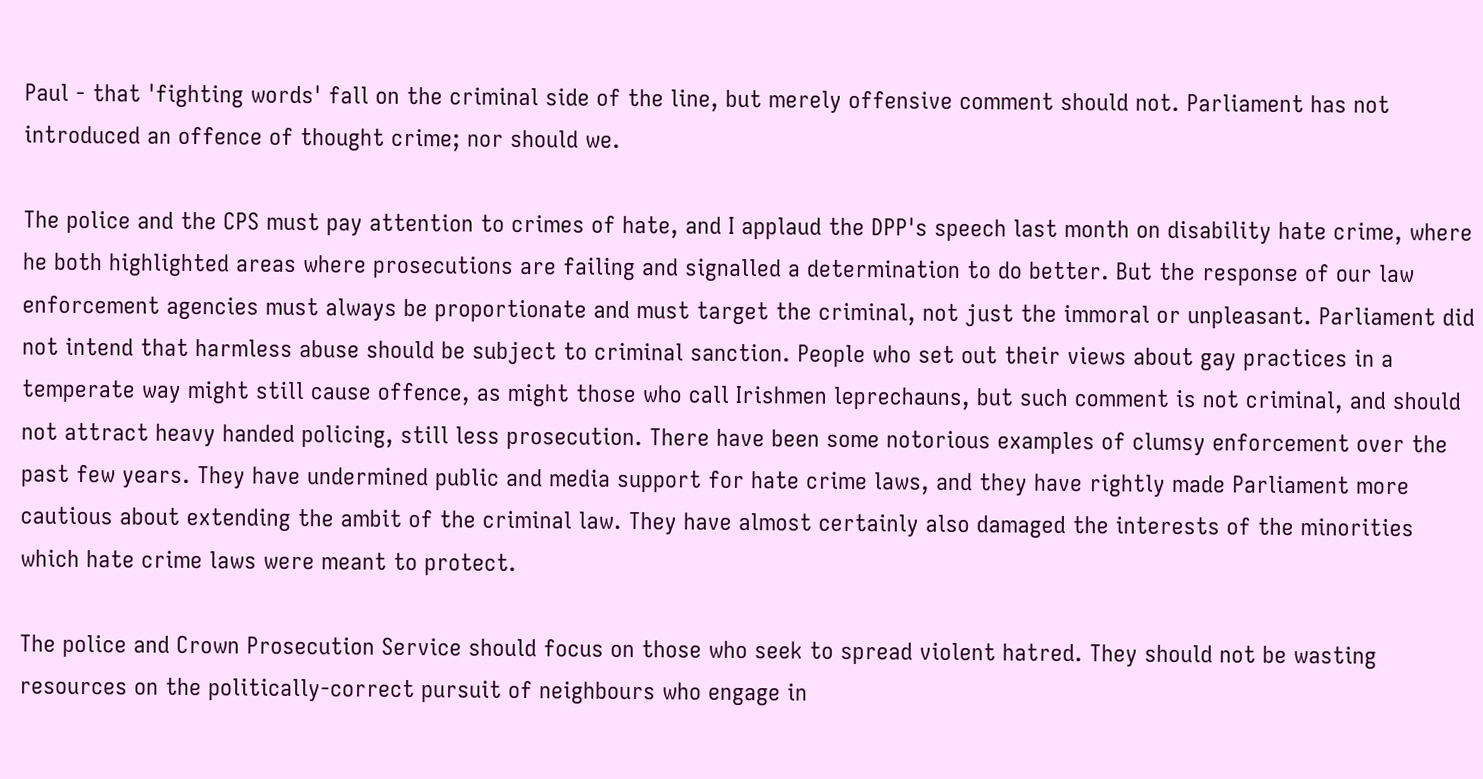Paul - that 'fighting words' fall on the criminal side of the line, but merely offensive comment should not. Parliament has not introduced an offence of thought crime; nor should we.

The police and the CPS must pay attention to crimes of hate, and I applaud the DPP's speech last month on disability hate crime, where he both highlighted areas where prosecutions are failing and signalled a determination to do better. But the response of our law enforcement agencies must always be proportionate and must target the criminal, not just the immoral or unpleasant. Parliament did not intend that harmless abuse should be subject to criminal sanction. People who set out their views about gay practices in a temperate way might still cause offence, as might those who call Irishmen leprechauns, but such comment is not criminal, and should not attract heavy handed policing, still less prosecution. There have been some notorious examples of clumsy enforcement over the past few years. They have undermined public and media support for hate crime laws, and they have rightly made Parliament more cautious about extending the ambit of the criminal law. They have almost certainly also damaged the interests of the minorities which hate crime laws were meant to protect.

The police and Crown Prosecution Service should focus on those who seek to spread violent hatred. They should not be wasting resources on the politically-correct pursuit of neighbours who engage in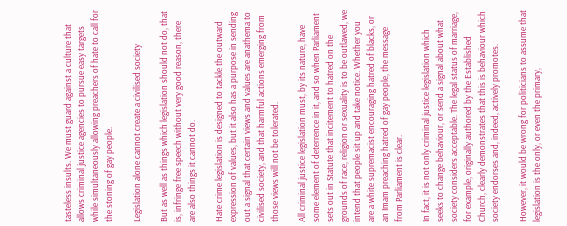tasteless insults. We must guard against a culture that allows criminal justice agencies to pursue easy targets while simultaneously allowing preachers of hate to call for the stoning of gay people.

Legislation alone cannot create a civilised society

But as well as things which legislation should not do, that is, infringe free speech without very good reason, there are also things it cannot do.

Hate crime legislation is designed to tackle the outward expression of values, but it also has a purpose in sending out a signal that certain views and values are anathema to civilised society, and that harmful actions emerging from those views will not be tolerated.

All criminal justice legislation must, by its nature, have some element of deterrence in it, and so when Parliament sets out in Statute that incitement to hatred on the grounds of race, religion or sexuality is to be outlawed, we intend that people sit up and take notice. Whether you are a white supremacist encouraging hatred of blacks, or an Imam preaching hatred of gay people, the message from Parliament is clear.

In fact, it is not only criminal justice legislation which seeks to change behaviour, or send a signal about what society considers acceptable. The legal status of marriage, for example, originally authored by the Established Church, clearly demonstrates that this is behaviour which society endorses and, indeed, actively promotes.

However, it would be wrong for politicians to assume that legislation is the only, or even the primary,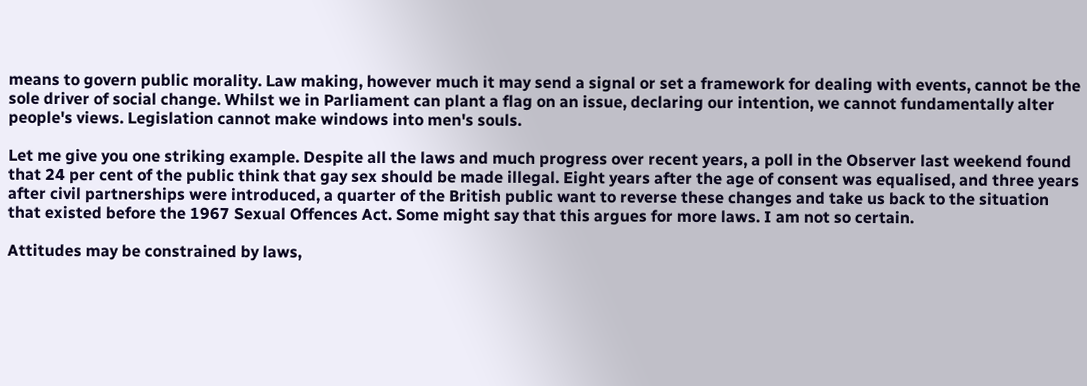means to govern public morality. Law making, however much it may send a signal or set a framework for dealing with events, cannot be the sole driver of social change. Whilst we in Parliament can plant a flag on an issue, declaring our intention, we cannot fundamentally alter people's views. Legislation cannot make windows into men's souls.

Let me give you one striking example. Despite all the laws and much progress over recent years, a poll in the Observer last weekend found that 24 per cent of the public think that gay sex should be made illegal. Eight years after the age of consent was equalised, and three years after civil partnerships were introduced, a quarter of the British public want to reverse these changes and take us back to the situation that existed before the 1967 Sexual Offences Act. Some might say that this argues for more laws. I am not so certain.

Attitudes may be constrained by laws,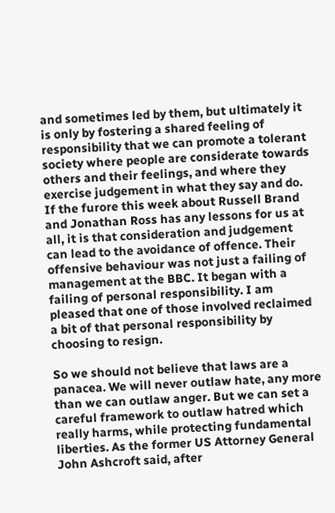and sometimes led by them, but ultimately it is only by fostering a shared feeling of responsibility that we can promote a tolerant society where people are considerate towards others and their feelings, and where they exercise judgement in what they say and do. If the furore this week about Russell Brand and Jonathan Ross has any lessons for us at all, it is that consideration and judgement can lead to the avoidance of offence. Their offensive behaviour was not just a failing of management at the BBC. It began with a failing of personal responsibility. I am pleased that one of those involved reclaimed a bit of that personal responsibility by choosing to resign.

So we should not believe that laws are a panacea. We will never outlaw hate, any more than we can outlaw anger. But we can set a careful framework to outlaw hatred which really harms, while protecting fundamental liberties. As the former US Attorney General John Ashcroft said, after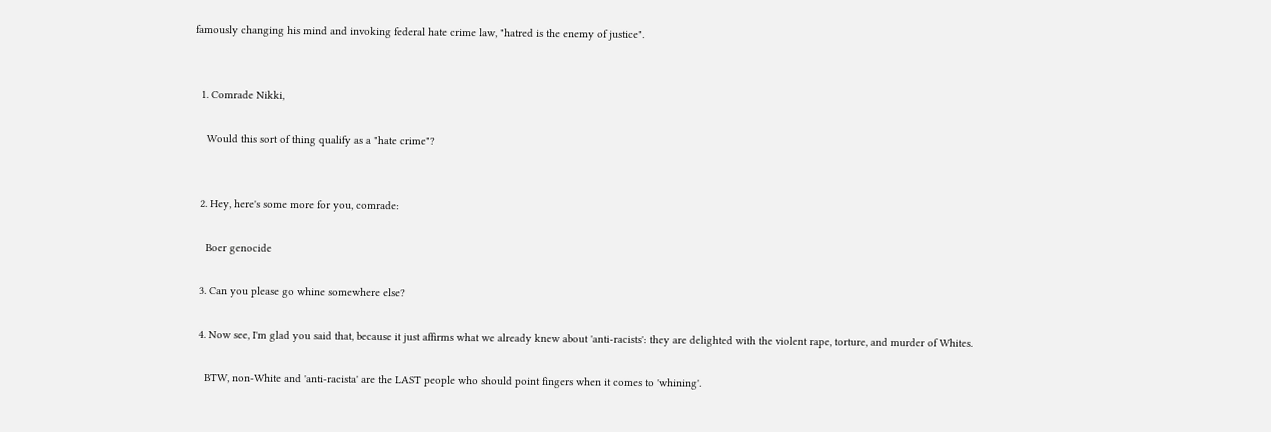famously changing his mind and invoking federal hate crime law, "hatred is the enemy of justice".


  1. Comrade Nikki,

    Would this sort of thing qualify as a "hate crime"?


  2. Hey, here's some more for you, comrade:

    Boer genocide

  3. Can you please go whine somewhere else?

  4. Now see, I'm glad you said that, because it just affirms what we already knew about 'anti-racists': they are delighted with the violent rape, torture, and murder of Whites.

    BTW, non-White and 'anti-racista' are the LAST people who should point fingers when it comes to 'whining'.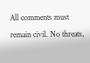All comments must remain civil. No threats,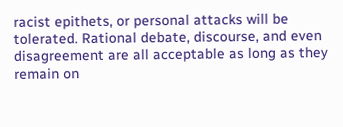racist epithets, or personal attacks will be tolerated. Rational debate, discourse, and even disagreement are all acceptable as long as they remain on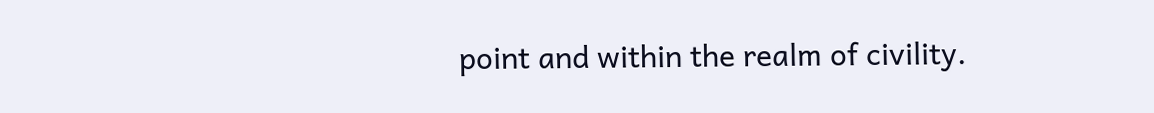point and within the realm of civility.